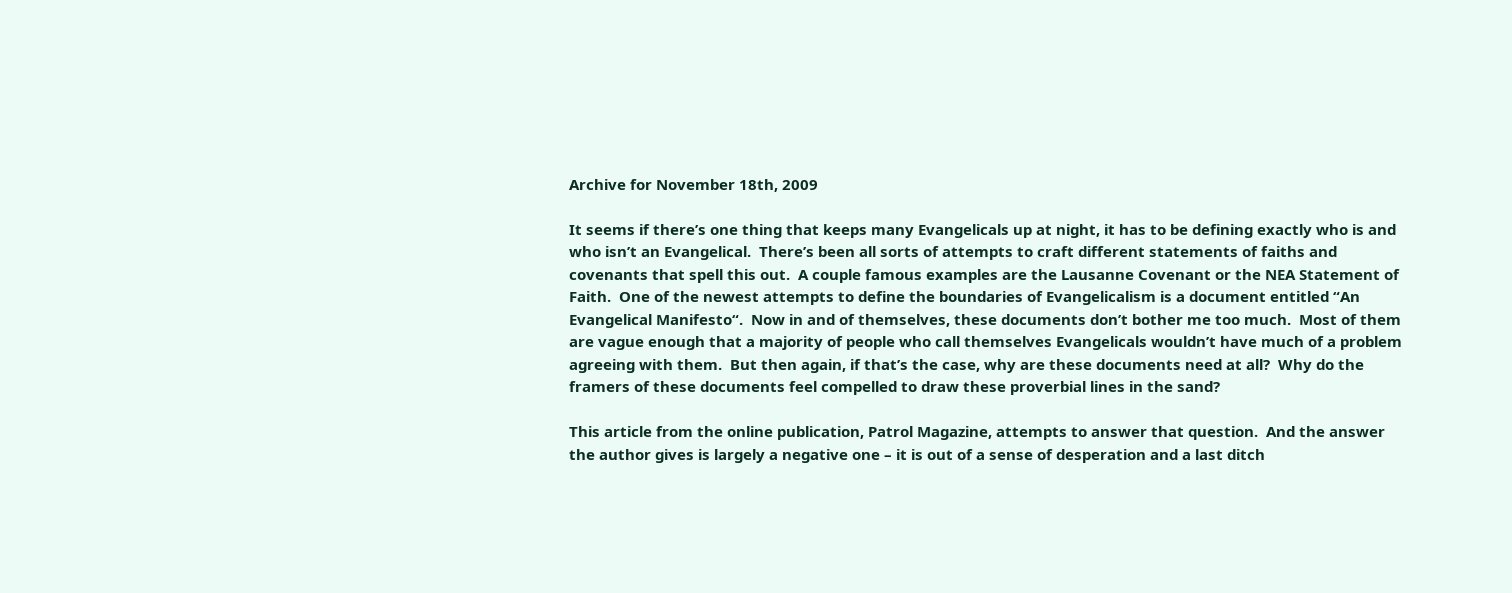Archive for November 18th, 2009

It seems if there’s one thing that keeps many Evangelicals up at night, it has to be defining exactly who is and who isn’t an Evangelical.  There’s been all sorts of attempts to craft different statements of faiths and covenants that spell this out.  A couple famous examples are the Lausanne Covenant or the NEA Statement of Faith.  One of the newest attempts to define the boundaries of Evangelicalism is a document entitled “An Evangelical Manifesto“.  Now in and of themselves, these documents don’t bother me too much.  Most of them are vague enough that a majority of people who call themselves Evangelicals wouldn’t have much of a problem agreeing with them.  But then again, if that’s the case, why are these documents need at all?  Why do the framers of these documents feel compelled to draw these proverbial lines in the sand?

This article from the online publication, Patrol Magazine, attempts to answer that question.  And the answer the author gives is largely a negative one – it is out of a sense of desperation and a last ditch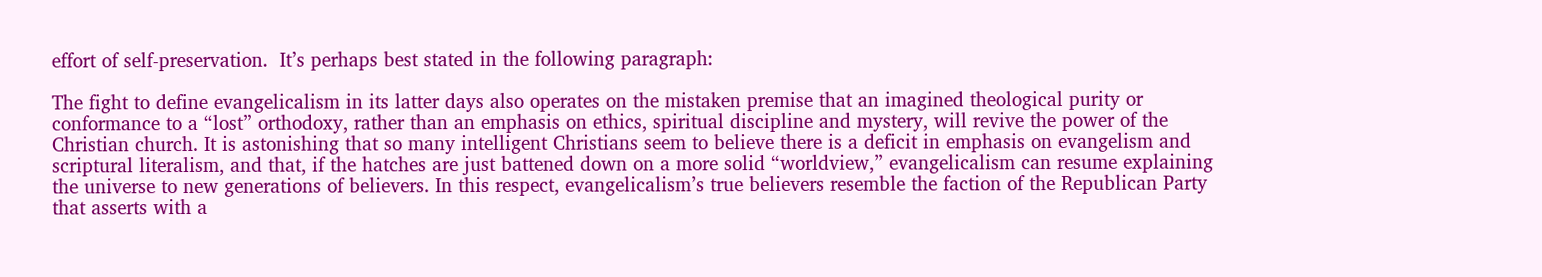effort of self-preservation.  It’s perhaps best stated in the following paragraph:

The fight to define evangelicalism in its latter days also operates on the mistaken premise that an imagined theological purity or conformance to a “lost” orthodoxy, rather than an emphasis on ethics, spiritual discipline and mystery, will revive the power of the Christian church. It is astonishing that so many intelligent Christians seem to believe there is a deficit in emphasis on evangelism and scriptural literalism, and that, if the hatches are just battened down on a more solid “worldview,” evangelicalism can resume explaining the universe to new generations of believers. In this respect, evangelicalism’s true believers resemble the faction of the Republican Party that asserts with a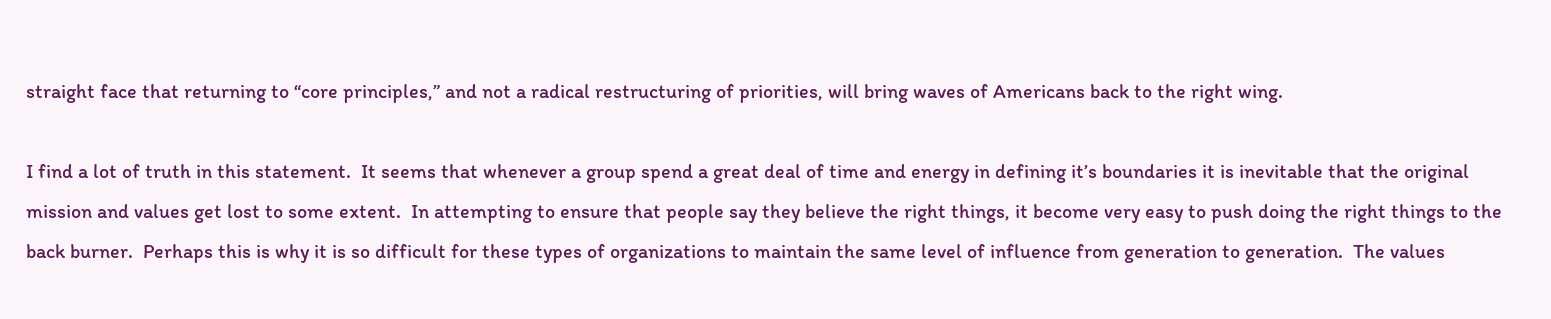straight face that returning to “core principles,” and not a radical restructuring of priorities, will bring waves of Americans back to the right wing.

I find a lot of truth in this statement.  It seems that whenever a group spend a great deal of time and energy in defining it’s boundaries it is inevitable that the original mission and values get lost to some extent.  In attempting to ensure that people say they believe the right things, it become very easy to push doing the right things to the back burner.  Perhaps this is why it is so difficult for these types of organizations to maintain the same level of influence from generation to generation.  The values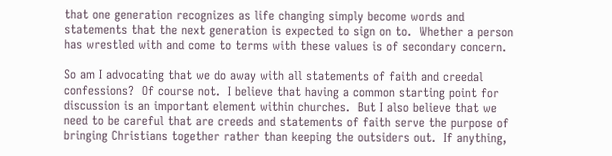that one generation recognizes as life changing simply become words and statements that the next generation is expected to sign on to.  Whether a person has wrestled with and come to terms with these values is of secondary concern.

So am I advocating that we do away with all statements of faith and creedal confessions?  Of course not.  I believe that having a common starting point for discussion is an important element within churches.  But I also believe that we need to be careful that are creeds and statements of faith serve the purpose of bringing Christians together rather than keeping the outsiders out.  If anything,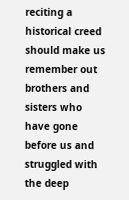reciting a historical creed should make us remember out brothers and sisters who have gone before us and struggled with the deep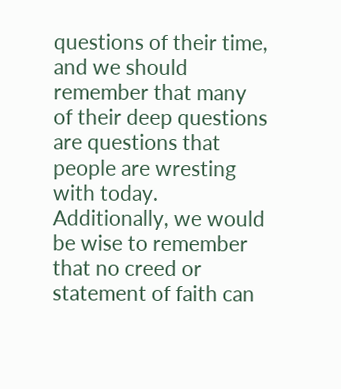questions of their time, and we should remember that many of their deep questions are questions that people are wresting with today.  Additionally, we would be wise to remember that no creed or statement of faith can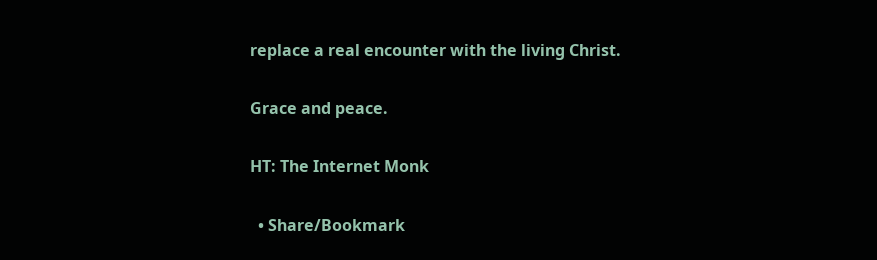replace a real encounter with the living Christ.

Grace and peace.

HT: The Internet Monk

  • Share/Bookmark